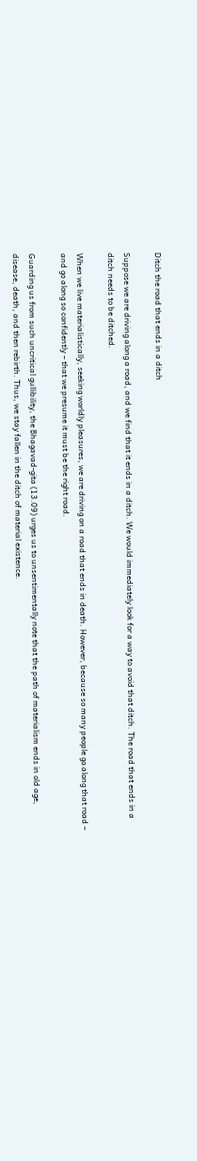Ditch the road that ends in a ditch

Suppose we are driving along a road, and we find that it ends in a ditch. We would immediately look for a way to avoid that ditch. The road that ends in a ditch needs to be ditched.

When we live materialistically, seeking worldly pleasures, we are driving on a road that ends in death. However, because so many people go along that road – and go along so confidently – that we presume it must be the right road.

Guarding us from such uncritical gullibility, the Bhagavad-gita (13.09) urges us to unsentimentally note that the path of materialism ends in old age, disease, death, and then rebirth. Thus, we stay fallen in the ditch of material existence.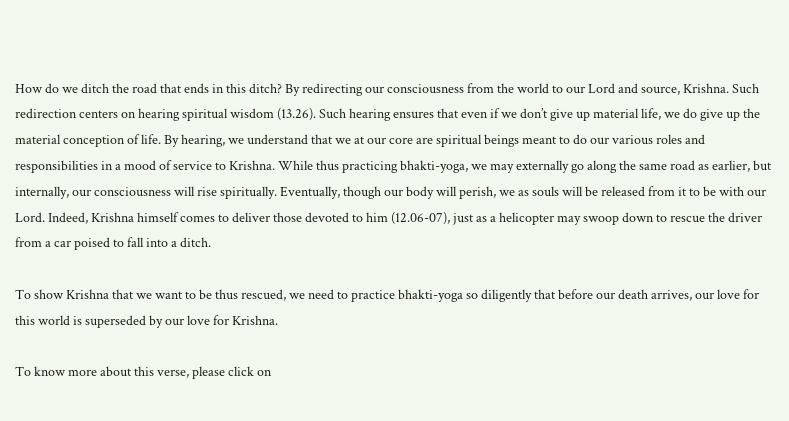How do we ditch the road that ends in this ditch? By redirecting our consciousness from the world to our Lord and source, Krishna. Such redirection centers on hearing spiritual wisdom (13.26). Such hearing ensures that even if we don’t give up material life, we do give up the material conception of life. By hearing, we understand that we at our core are spiritual beings meant to do our various roles and responsibilities in a mood of service to Krishna. While thus practicing bhakti-yoga, we may externally go along the same road as earlier, but internally, our consciousness will rise spiritually. Eventually, though our body will perish, we as souls will be released from it to be with our Lord. Indeed, Krishna himself comes to deliver those devoted to him (12.06-07), just as a helicopter may swoop down to rescue the driver from a car poised to fall into a ditch.

To show Krishna that we want to be thus rescued, we need to practice bhakti-yoga so diligently that before our death arrives, our love for this world is superseded by our love for Krishna.

To know more about this verse, please click on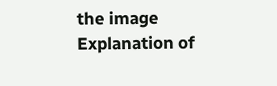the image
Explanation of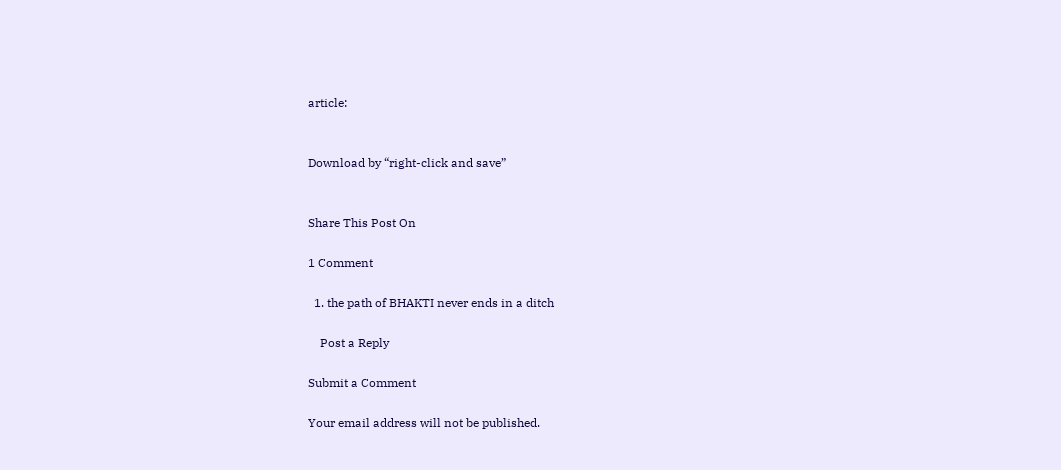article:


Download by “right-click and save”


Share This Post On

1 Comment

  1. the path of BHAKTI never ends in a ditch

    Post a Reply

Submit a Comment

Your email address will not be published.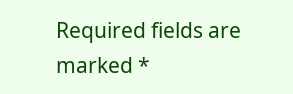Required fields are marked *